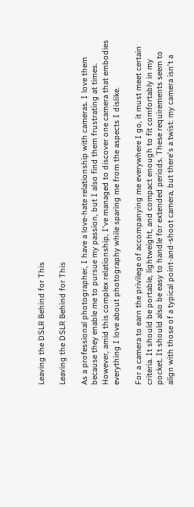Leaving the DSLR Behind for This

Leaving the DSLR Behind for This

As a professional photographer, I have a love-hate relationship with cameras. I love them because they enable me to pursue my passion, but I also find them frustrating at times. However, amid this complex relationship, I've managed to discover one camera that embodies everything I love about photography while sparing me from the aspects I dislike.

For a camera to earn the privilege of accompanying me everywhere I go, it must meet certain criteria. It should be portable, lightweight, and compact enough to fit comfortably in my pocket. It should also be easy to handle for extended periods. These requirements seem to align with those of a typical point-and-shoot camera, but there's a twist: my camera isn't a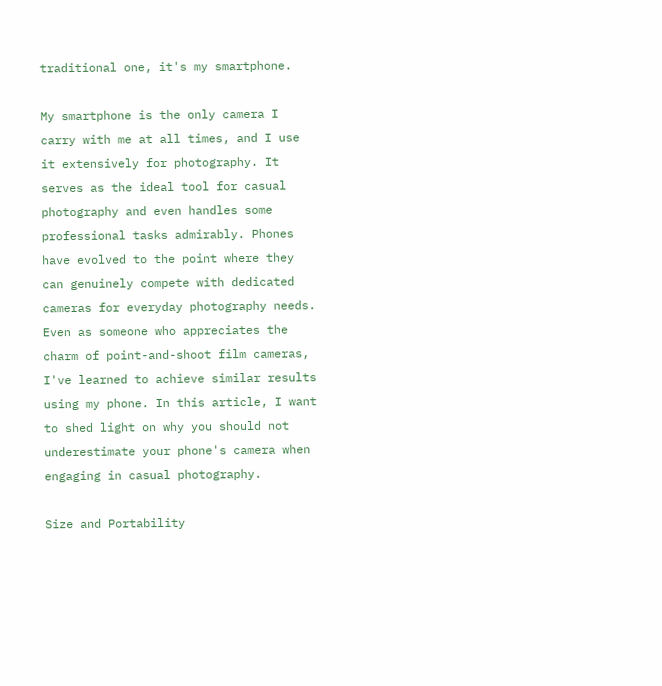traditional one, it's my smartphone.

My smartphone is the only camera I carry with me at all times, and I use it extensively for photography. It serves as the ideal tool for casual photography and even handles some professional tasks admirably. Phones have evolved to the point where they can genuinely compete with dedicated cameras for everyday photography needs. Even as someone who appreciates the charm of point-and-shoot film cameras, I've learned to achieve similar results using my phone. In this article, I want to shed light on why you should not underestimate your phone's camera when engaging in casual photography.

Size and Portability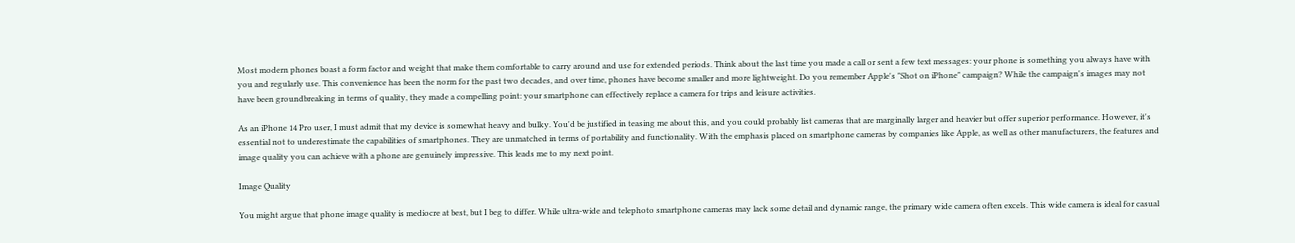Most modern phones boast a form factor and weight that make them comfortable to carry around and use for extended periods. Think about the last time you made a call or sent a few text messages: your phone is something you always have with you and regularly use. This convenience has been the norm for the past two decades, and over time, phones have become smaller and more lightweight. Do you remember Apple's "Shot on iPhone" campaign? While the campaign's images may not have been groundbreaking in terms of quality, they made a compelling point: your smartphone can effectively replace a camera for trips and leisure activities.

As an iPhone 14 Pro user, I must admit that my device is somewhat heavy and bulky. You'd be justified in teasing me about this, and you could probably list cameras that are marginally larger and heavier but offer superior performance. However, it's essential not to underestimate the capabilities of smartphones. They are unmatched in terms of portability and functionality. With the emphasis placed on smartphone cameras by companies like Apple, as well as other manufacturers, the features and image quality you can achieve with a phone are genuinely impressive. This leads me to my next point.

Image Quality

You might argue that phone image quality is mediocre at best, but I beg to differ. While ultra-wide and telephoto smartphone cameras may lack some detail and dynamic range, the primary wide camera often excels. This wide camera is ideal for casual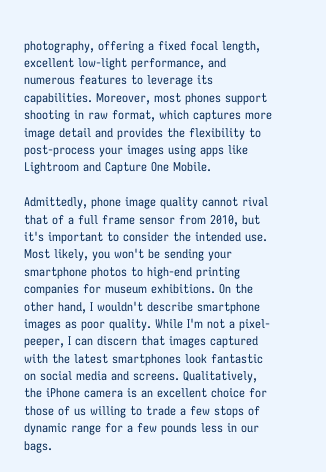photography, offering a fixed focal length, excellent low-light performance, and numerous features to leverage its capabilities. Moreover, most phones support shooting in raw format, which captures more image detail and provides the flexibility to post-process your images using apps like Lightroom and Capture One Mobile.

Admittedly, phone image quality cannot rival that of a full frame sensor from 2010, but it's important to consider the intended use. Most likely, you won't be sending your smartphone photos to high-end printing companies for museum exhibitions. On the other hand, I wouldn't describe smartphone images as poor quality. While I'm not a pixel-peeper, I can discern that images captured with the latest smartphones look fantastic on social media and screens. Qualitatively, the iPhone camera is an excellent choice for those of us willing to trade a few stops of dynamic range for a few pounds less in our bags.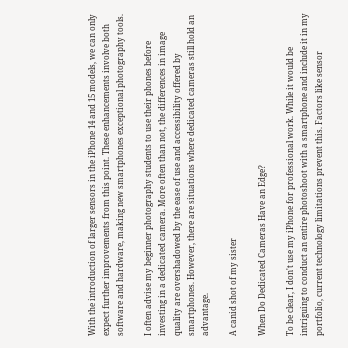With the introduction of larger sensors in the iPhone 14 and 15 models, we can only expect further improvements from this point. These enhancements involve both software and hardware, making new smartphones exceptional photography tools.

I often advise my beginner photography students to use their phones before investing in a dedicated camera. More often than not, the differences in image quality are overshadowed by the ease of use and accessibility offered by smartphones. However, there are situations where dedicated cameras still hold an advantage.

A canid shot of my sister

When Do Dedicated Cameras Have an Edge?

To be clear, I don't use my iPhone for professional work. While it would be intriguing to conduct an entire photoshoot with a smartphone and include it in my portfolio, current technology limitations prevent this. Factors like sensor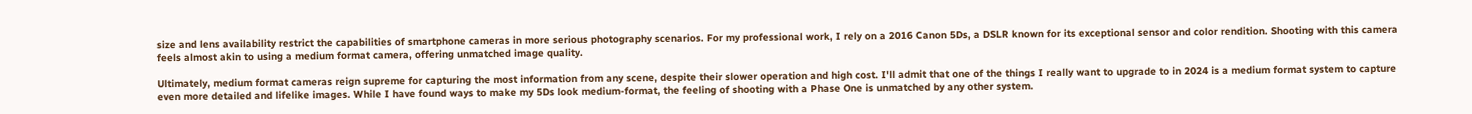size and lens availability restrict the capabilities of smartphone cameras in more serious photography scenarios. For my professional work, I rely on a 2016 Canon 5Ds, a DSLR known for its exceptional sensor and color rendition. Shooting with this camera feels almost akin to using a medium format camera, offering unmatched image quality.

Ultimately, medium format cameras reign supreme for capturing the most information from any scene, despite their slower operation and high cost. I'll admit that one of the things I really want to upgrade to in 2024 is a medium format system to capture even more detailed and lifelike images. While I have found ways to make my 5Ds look medium-format, the feeling of shooting with a Phase One is unmatched by any other system.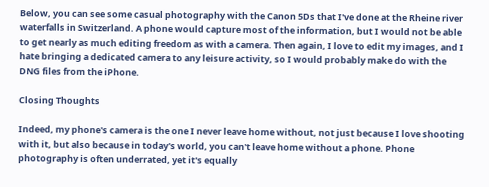Below, you can see some casual photography with the Canon 5Ds that I've done at the Rheine river waterfalls in Switzerland. A phone would capture most of the information, but I would not be able to get nearly as much editing freedom as with a camera. Then again, I love to edit my images, and I hate bringing a dedicated camera to any leisure activity, so I would probably make do with the DNG files from the iPhone.

Closing Thoughts

Indeed, my phone's camera is the one I never leave home without, not just because I love shooting with it, but also because in today's world, you can't leave home without a phone. Phone photography is often underrated, yet it's equally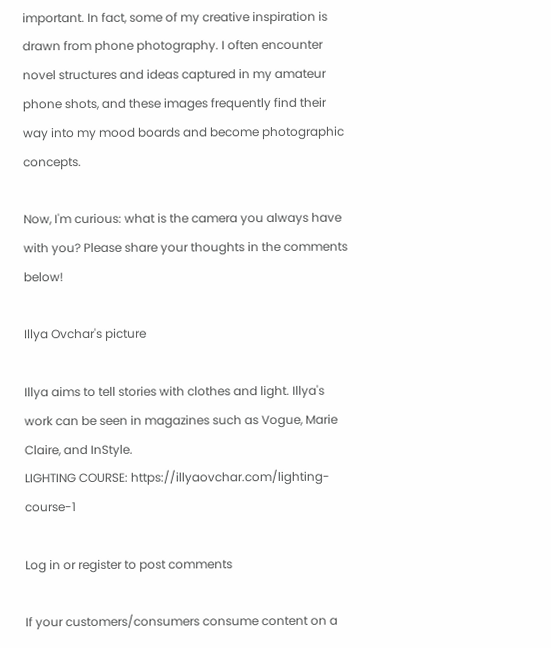important. In fact, some of my creative inspiration is drawn from phone photography. I often encounter novel structures and ideas captured in my amateur phone shots, and these images frequently find their way into my mood boards and become photographic concepts.

Now, I'm curious: what is the camera you always have with you? Please share your thoughts in the comments below!

Illya Ovchar's picture

Illya aims to tell stories with clothes and light. Illya's work can be seen in magazines such as Vogue, Marie Claire, and InStyle.
LIGHTING COURSE: https://illyaovchar.com/lighting-course-1

Log in or register to post comments

If your customers/consumers consume content on a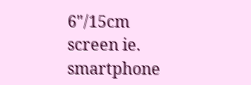6"/15cm screen ie. smartphone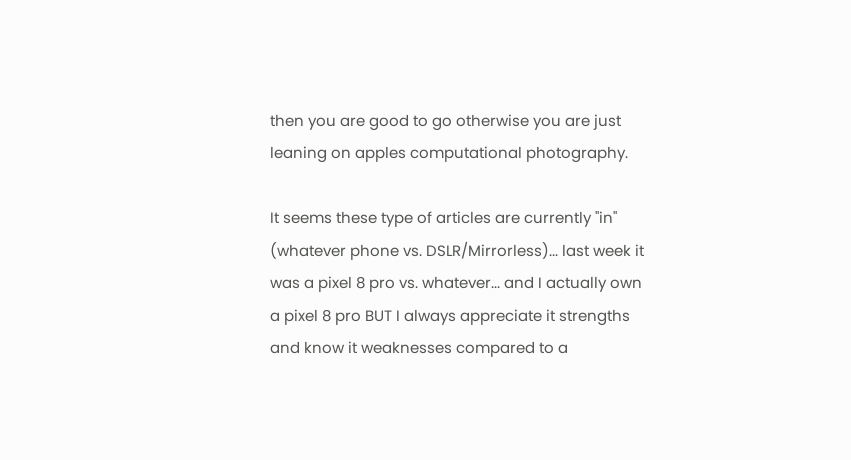then you are good to go otherwise you are just leaning on apples computational photography.

It seems these type of articles are currently "in" (whatever phone vs. DSLR/Mirrorless)... last week it was a pixel 8 pro vs. whatever... and I actually own a pixel 8 pro BUT I always appreciate it strengths and know it weaknesses compared to a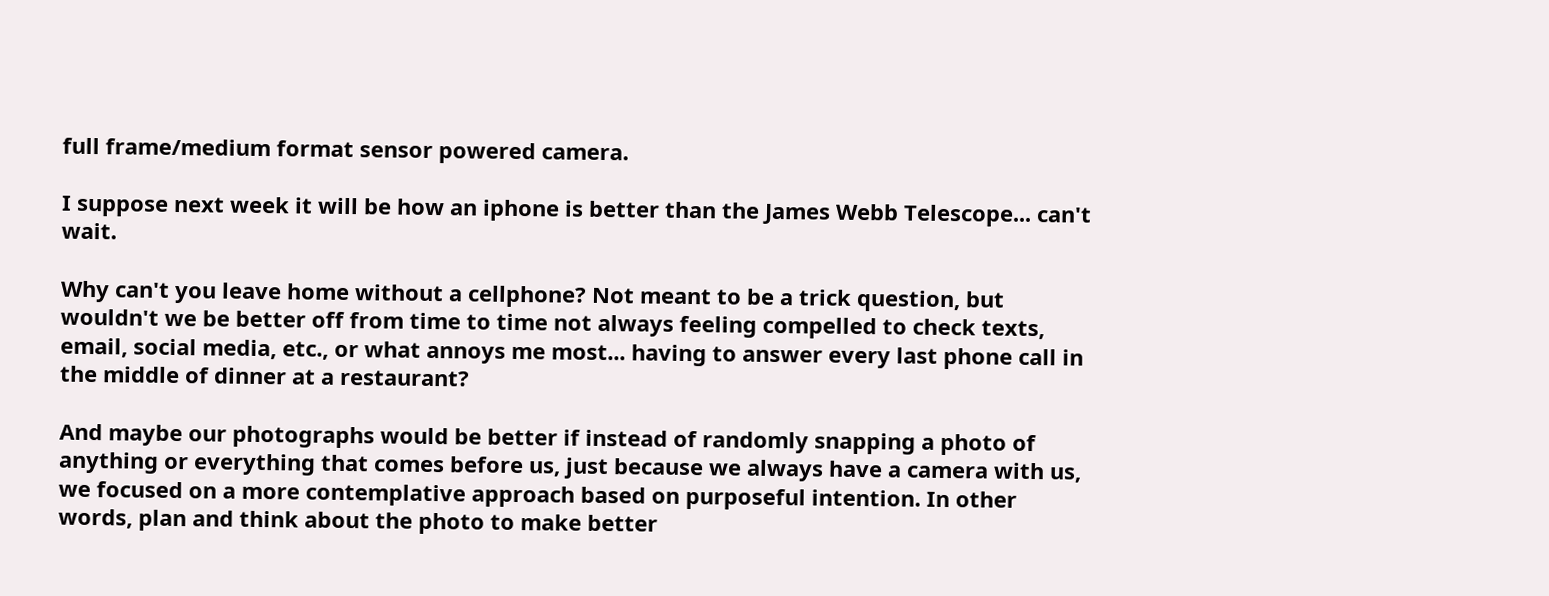full frame/medium format sensor powered camera.

I suppose next week it will be how an iphone is better than the James Webb Telescope... can't wait.

Why can't you leave home without a cellphone? Not meant to be a trick question, but wouldn't we be better off from time to time not always feeling compelled to check texts, email, social media, etc., or what annoys me most... having to answer every last phone call in the middle of dinner at a restaurant?

And maybe our photographs would be better if instead of randomly snapping a photo of anything or everything that comes before us, just because we always have a camera with us, we focused on a more contemplative approach based on purposeful intention. In other words, plan and think about the photo to make better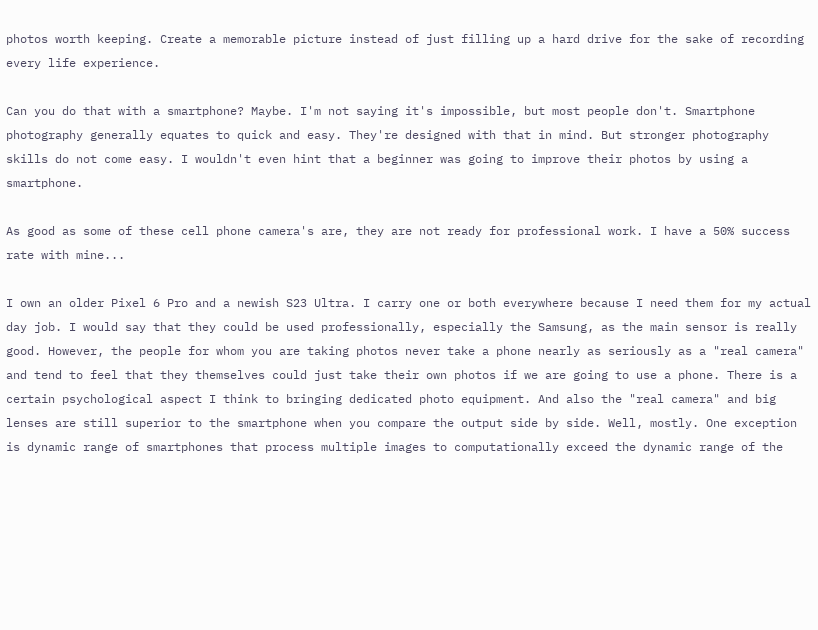photos worth keeping. Create a memorable picture instead of just filling up a hard drive for the sake of recording every life experience.

Can you do that with a smartphone? Maybe. I'm not saying it's impossible, but most people don't. Smartphone photography generally equates to quick and easy. They're designed with that in mind. But stronger photography skills do not come easy. I wouldn't even hint that a beginner was going to improve their photos by using a smartphone.

As good as some of these cell phone camera's are, they are not ready for professional work. I have a 50% success rate with mine...

I own an older Pixel 6 Pro and a newish S23 Ultra. I carry one or both everywhere because I need them for my actual day job. I would say that they could be used professionally, especially the Samsung, as the main sensor is really good. However, the people for whom you are taking photos never take a phone nearly as seriously as a "real camera" and tend to feel that they themselves could just take their own photos if we are going to use a phone. There is a certain psychological aspect I think to bringing dedicated photo equipment. And also the "real camera" and big lenses are still superior to the smartphone when you compare the output side by side. Well, mostly. One exception is dynamic range of smartphones that process multiple images to computationally exceed the dynamic range of the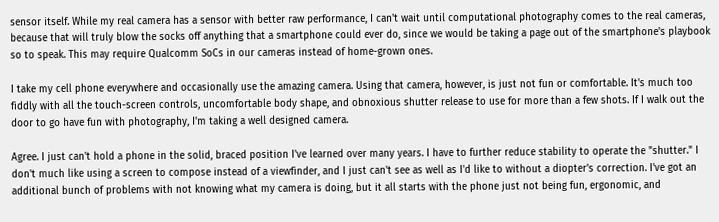sensor itself. While my real camera has a sensor with better raw performance, I can't wait until computational photography comes to the real cameras, because that will truly blow the socks off anything that a smartphone could ever do, since we would be taking a page out of the smartphone's playbook so to speak. This may require Qualcomm SoCs in our cameras instead of home-grown ones.

I take my cell phone everywhere and occasionally use the amazing camera. Using that camera, however, is just not fun or comfortable. It's much too fiddly with all the touch-screen controls, uncomfortable body shape, and obnoxious shutter release to use for more than a few shots. If I walk out the door to go have fun with photography, I'm taking a well designed camera.

Agree. I just can't hold a phone in the solid, braced position I've learned over many years. I have to further reduce stability to operate the "shutter." I don't much like using a screen to compose instead of a viewfinder, and I just can't see as well as I'd like to without a diopter's correction. I've got an additional bunch of problems with not knowing what my camera is doing, but it all starts with the phone just not being fun, ergonomic, and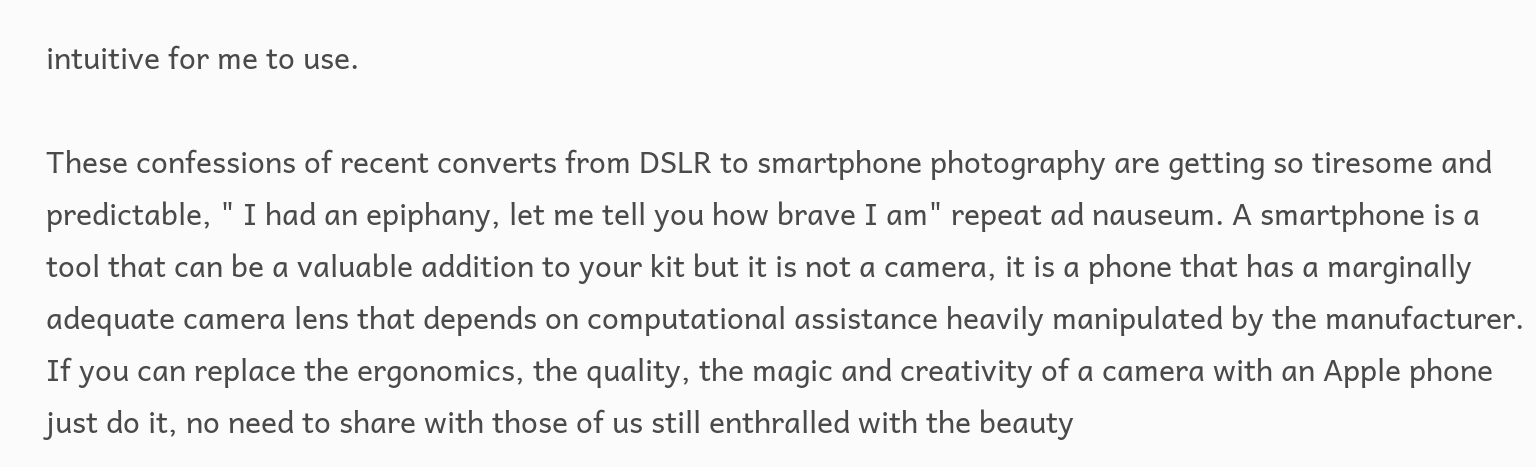intuitive for me to use.

These confessions of recent converts from DSLR to smartphone photography are getting so tiresome and predictable, " I had an epiphany, let me tell you how brave I am" repeat ad nauseum. A smartphone is a tool that can be a valuable addition to your kit but it is not a camera, it is a phone that has a marginally adequate camera lens that depends on computational assistance heavily manipulated by the manufacturer.
If you can replace the ergonomics, the quality, the magic and creativity of a camera with an Apple phone just do it, no need to share with those of us still enthralled with the beauty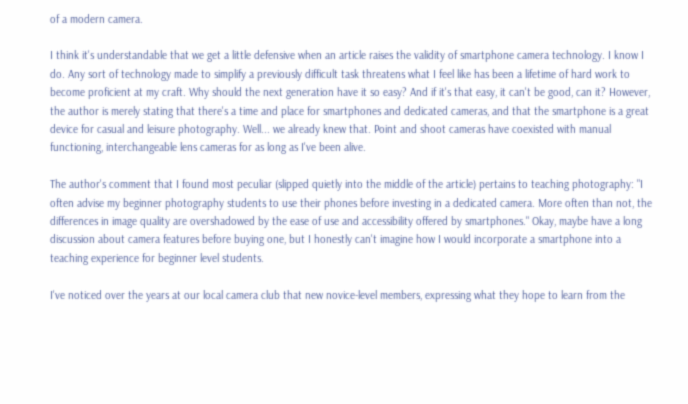of a modern camera.

I think it's understandable that we get a little defensive when an article raises the validity of smartphone camera technology. I know I do. Any sort of technology made to simplify a previously difficult task threatens what I feel like has been a lifetime of hard work to become proficient at my craft. Why should the next generation have it so easy? And if it's that easy, it can't be good, can it? However, the author is merely stating that there's a time and place for smartphones and dedicated cameras, and that the smartphone is a great device for casual and leisure photography. Well... we already knew that. Point and shoot cameras have coexisted with manual functioning, interchangeable lens cameras for as long as I've been alive.

The author's comment that I found most peculiar (slipped quietly into the middle of the article) pertains to teaching photography: "I often advise my beginner photography students to use their phones before investing in a dedicated camera. More often than not, the differences in image quality are overshadowed by the ease of use and accessibility offered by smartphones." Okay, maybe have a long discussion about camera features before buying one, but I honestly can't imagine how I would incorporate a smartphone into a teaching experience for beginner level students.

I've noticed over the years at our local camera club that new novice-level members, expressing what they hope to learn from the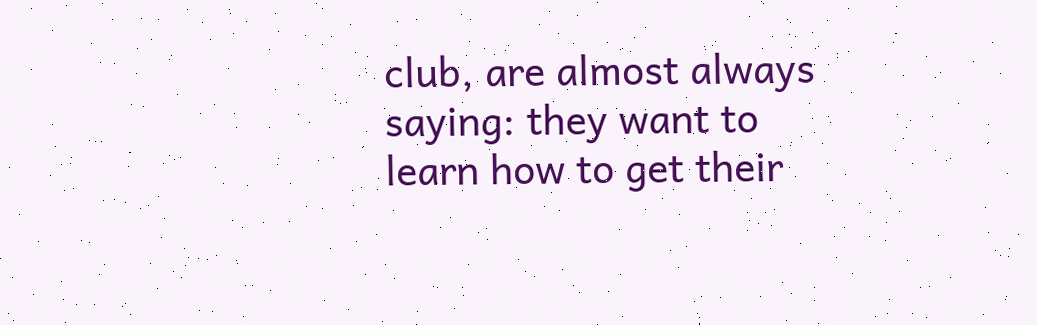club, are almost always saying: they want to learn how to get their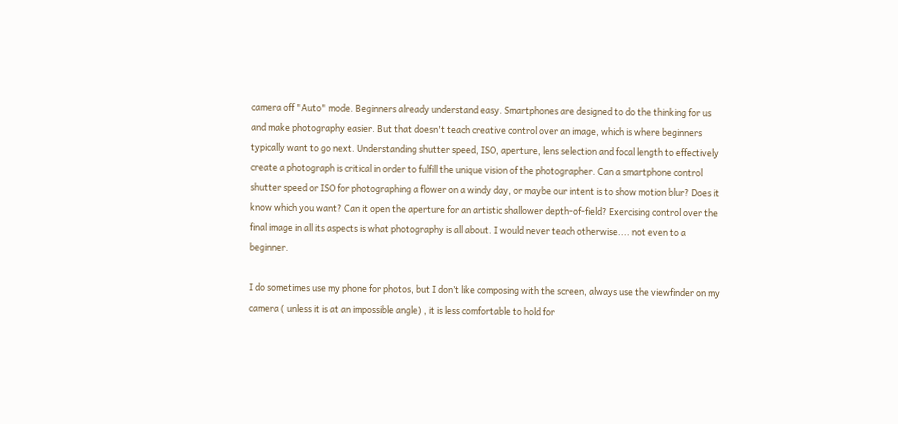camera off "Auto" mode. Beginners already understand easy. Smartphones are designed to do the thinking for us and make photography easier. But that doesn't teach creative control over an image, which is where beginners typically want to go next. Understanding shutter speed, ISO, aperture, lens selection and focal length to effectively create a photograph is critical in order to fulfill the unique vision of the photographer. Can a smartphone control shutter speed or ISO for photographing a flower on a windy day, or maybe our intent is to show motion blur? Does it know which you want? Can it open the aperture for an artistic shallower depth-of-field? Exercising control over the final image in all its aspects is what photography is all about. I would never teach otherwise.... not even to a beginner.

I do sometimes use my phone for photos, but I don’t like composing with the screen, always use the viewfinder on my camera ( unless it is at an impossible angle) , it is less comfortable to hold for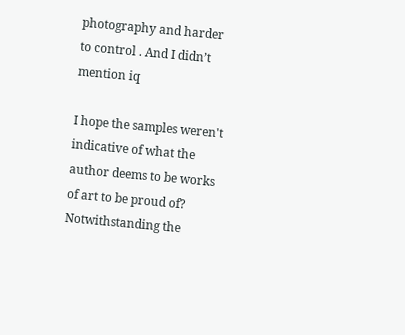photography and harder to control . And I didn’t mention iq

I hope the samples weren't indicative of what the author deems to be works of art to be proud of? Notwithstanding the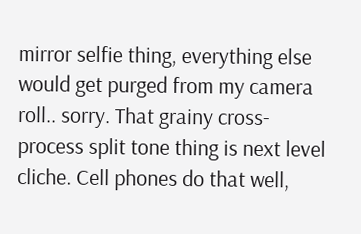mirror selfie thing, everything else would get purged from my camera roll.. sorry. That grainy cross-process split tone thing is next level cliche. Cell phones do that well,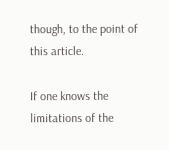though, to the point of this article.

If one knows the limitations of the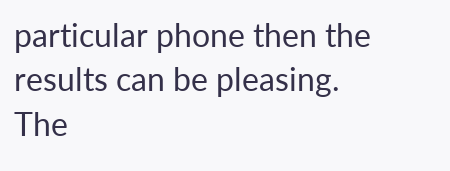particular phone then the results can be pleasing. The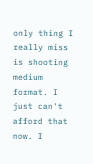only thing I really miss is shooting medium format. I just can't afford that now. I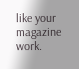like your magazine work.